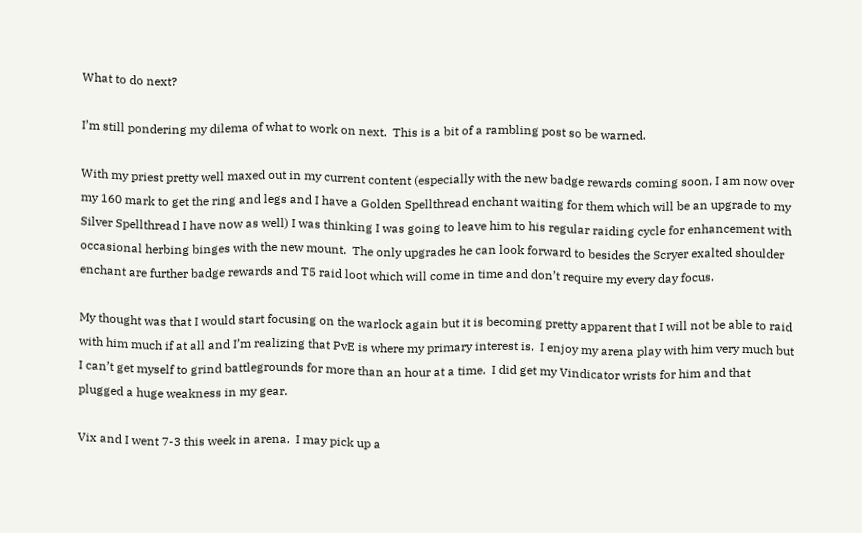What to do next?

I’m still pondering my dilema of what to work on next.  This is a bit of a rambling post so be warned.

With my priest pretty well maxed out in my current content (especially with the new badge rewards coming soon, I am now over my 160 mark to get the ring and legs and I have a Golden Spellthread enchant waiting for them which will be an upgrade to my Silver Spellthread I have now as well) I was thinking I was going to leave him to his regular raiding cycle for enhancement with occasional herbing binges with the new mount.  The only upgrades he can look forward to besides the Scryer exalted shoulder enchant are further badge rewards and T5 raid loot which will come in time and don’t require my every day focus.

My thought was that I would start focusing on the warlock again but it is becoming pretty apparent that I will not be able to raid with him much if at all and I’m realizing that PvE is where my primary interest is.  I enjoy my arena play with him very much but I can’t get myself to grind battlegrounds for more than an hour at a time.  I did get my Vindicator wrists for him and that plugged a huge weakness in my gear.

Vix and I went 7-3 this week in arena.  I may pick up a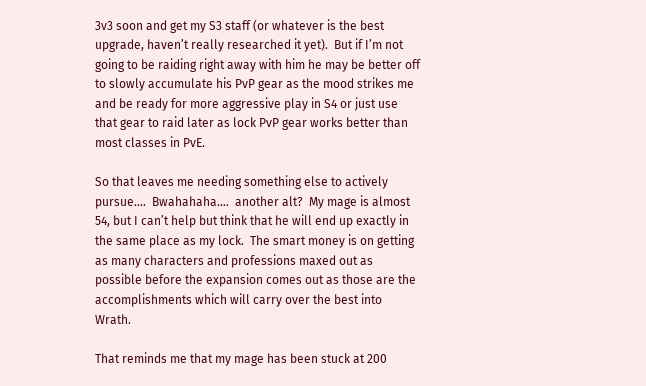3v3 soon and get my S3 staff (or whatever is the best upgrade, haven’t really researched it yet).  But if I’m not going to be raiding right away with him he may be better off to slowly accumulate his PvP gear as the mood strikes me and be ready for more aggressive play in S4 or just use that gear to raid later as lock PvP gear works better than most classes in PvE.

So that leaves me needing something else to actively pursue….  Bwahahaha….  another alt?  My mage is almost 54, but I can’t help but think that he will end up exactly in the same place as my lock.  The smart money is on getting as many characters and professions maxed out as possible before the expansion comes out as those are the accomplishments which will carry over the best into Wrath.

That reminds me that my mage has been stuck at 200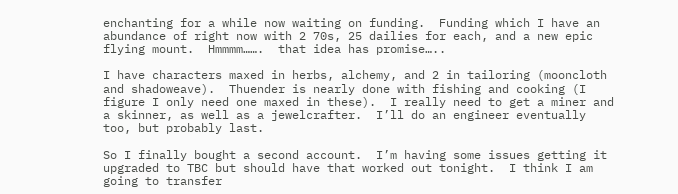enchanting for a while now waiting on funding.  Funding which I have an abundance of right now with 2 70s, 25 dailies for each, and a new epic flying mount.  Hmmmm…….  that idea has promise…..

I have characters maxed in herbs, alchemy, and 2 in tailoring (mooncloth and shadoweave).  Thuender is nearly done with fishing and cooking (I figure I only need one maxed in these).  I really need to get a miner and a skinner, as well as a jewelcrafter.  I’ll do an engineer eventually too, but probably last.

So I finally bought a second account.  I’m having some issues getting it upgraded to TBC but should have that worked out tonight.  I think I am going to transfer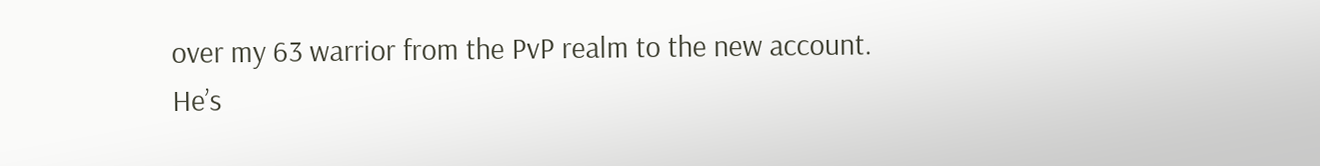over my 63 warrior from the PvP realm to the new account.  He’s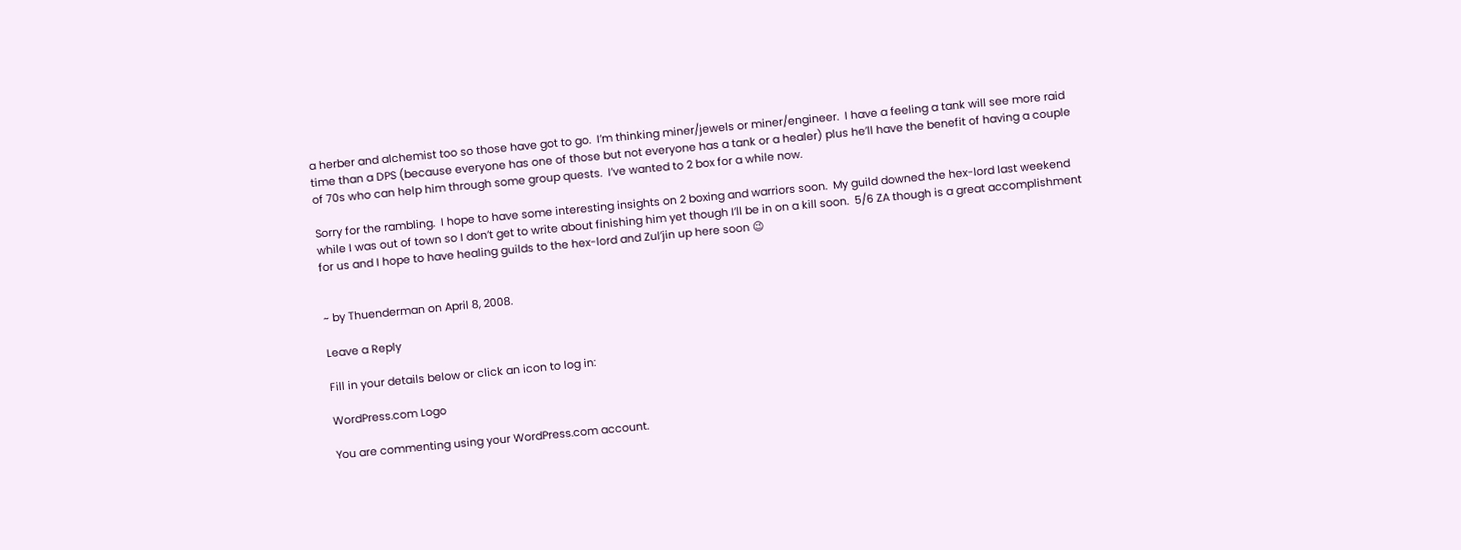a herber and alchemist too so those have got to go.  I’m thinking miner/jewels or miner/engineer.  I have a feeling a tank will see more raid time than a DPS (because everyone has one of those but not everyone has a tank or a healer) plus he’ll have the benefit of having a couple of 70s who can help him through some group quests.  I’ve wanted to 2 box for a while now.

Sorry for the rambling.  I hope to have some interesting insights on 2 boxing and warriors soon.  My guild downed the hex-lord last weekend while I was out of town so I don’t get to write about finishing him yet though I’ll be in on a kill soon.  5/6 ZA though is a great accomplishment for us and I hope to have healing guilds to the hex-lord and Zul’jin up here soon 😉


~ by Thuenderman on April 8, 2008.

Leave a Reply

Fill in your details below or click an icon to log in:

WordPress.com Logo

You are commenting using your WordPress.com account.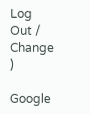Log Out /  Change )

Google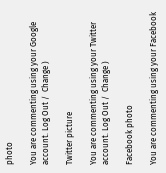photo

You are commenting using your Google account. Log Out /  Change )

Twitter picture

You are commenting using your Twitter account. Log Out /  Change )

Facebook photo

You are commenting using your Facebook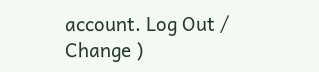account. Log Out /  Change )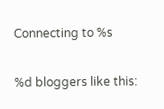Connecting to %s

%d bloggers like this: